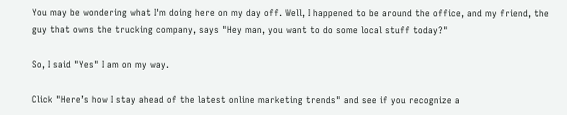You may be wondering what I'm doing here on my day off. Well, I happened to be around the office, and my friend, the guy that owns the trucking company, says "Hey man, you want to do some local stuff today?"

So, I said "Yes" I am on my way.

Click "Here’s how I stay ahead of the latest online marketing trends" and see if you recognize a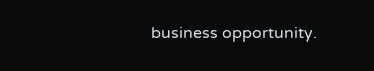business opportunity.